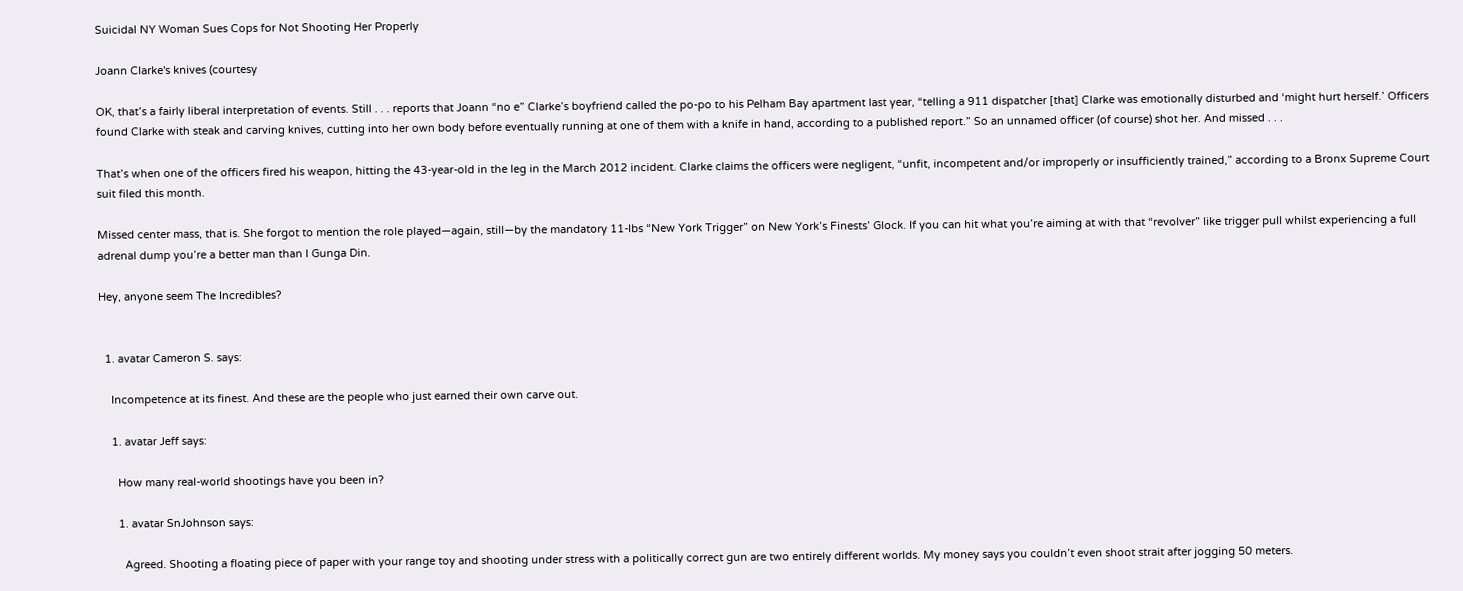Suicidal NY Woman Sues Cops for Not Shooting Her Properly

Joann Clarke's knives (courtesy

OK, that’s a fairly liberal interpretation of events. Still . . . reports that Joann “no e” Clarke’s boyfriend called the po-po to his Pelham Bay apartment last year, “telling a 911 dispatcher [that] Clarke was emotionally disturbed and ‘might hurt herself.’ Officers found Clarke with steak and carving knives, cutting into her own body before eventually running at one of them with a knife in hand, according to a published report.” So an unnamed officer (of course) shot her. And missed . . .

That’s when one of the officers fired his weapon, hitting the 43-year-old in the leg in the March 2012 incident. Clarke claims the officers were negligent, “unfit, incompetent and/or improperly or insufficiently trained,” according to a Bronx Supreme Court suit filed this month.

Missed center mass, that is. She forgot to mention the role played—again, still—by the mandatory 11-lbs “New York Trigger” on New York’s Finests’ Glock. If you can hit what you’re aiming at with that “revolver” like trigger pull whilst experiencing a full adrenal dump you’re a better man than I Gunga Din.

Hey, anyone seem The Incredibles?


  1. avatar Cameron S. says:

    Incompetence at its finest. And these are the people who just earned their own carve out.

    1. avatar Jeff says:

      How many real-world shootings have you been in?

      1. avatar SnJohnson says:

        Agreed. Shooting a floating piece of paper with your range toy and shooting under stress with a politically correct gun are two entirely different worlds. My money says you couldn’t even shoot strait after jogging 50 meters.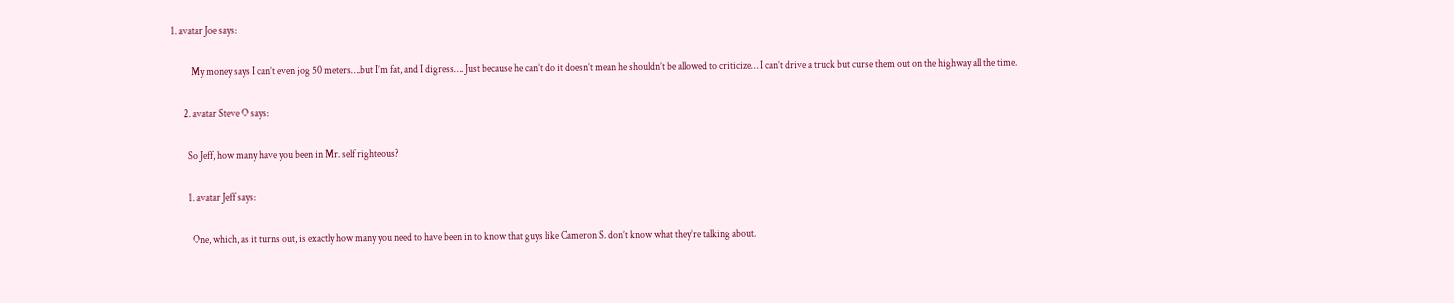1. avatar Joe says:

          My money says I can’t even jog 50 meters….but I’m fat, and I digress…. Just because he can’t do it doesn’t mean he shouldn’t be allowed to criticize… I can’t drive a truck but curse them out on the highway all the time.

      2. avatar Steve O says:

        So Jeff, how many have you been in Mr. self righteous?

        1. avatar Jeff says:

          One, which, as it turns out, is exactly how many you need to have been in to know that guys like Cameron S. don’t know what they’re talking about.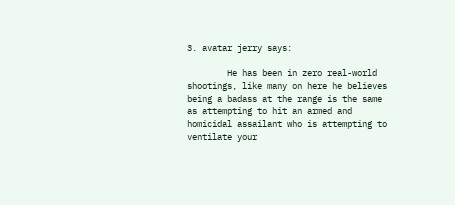3. avatar jerry says:

        He has been in zero real-world shootings, like many on here he believes being a badass at the range is the same as attempting to hit an armed and homicidal assailant who is attempting to ventilate your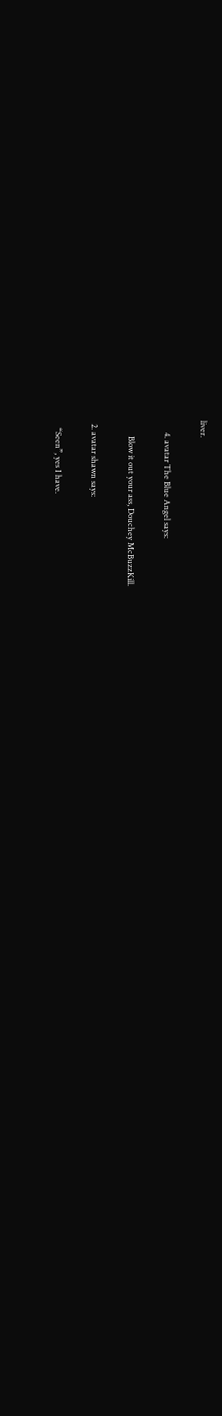liver.

      4. avatar The Blue Angel says:

        Blow it out your ass, Douchey McBuzzKill.

  2. avatar shawn says:

    “Seen”, yes I have.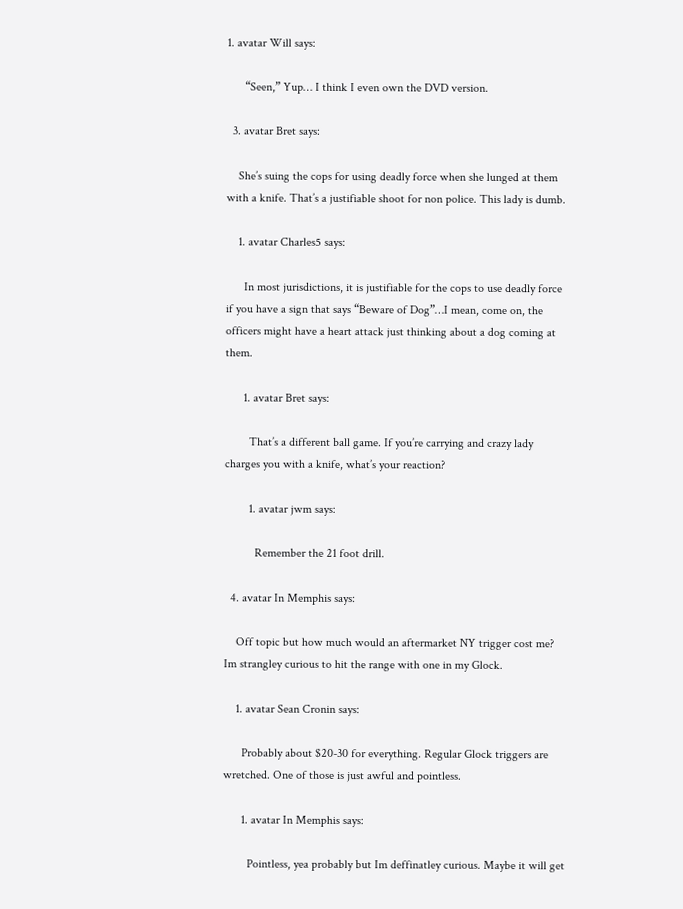1. avatar Will says:

      “Seen,” Yup… I think I even own the DVD version.

  3. avatar Bret says:

    She’s suing the cops for using deadly force when she lunged at them with a knife. That’s a justifiable shoot for non police. This lady is dumb.

    1. avatar Charles5 says:

      In most jurisdictions, it is justifiable for the cops to use deadly force if you have a sign that says “Beware of Dog”…I mean, come on, the officers might have a heart attack just thinking about a dog coming at them.

      1. avatar Bret says:

        That’s a different ball game. If you’re carrying and crazy lady charges you with a knife, what’s your reaction?

        1. avatar jwm says:

          Remember the 21 foot drill.

  4. avatar In Memphis says:

    Off topic but how much would an aftermarket NY trigger cost me? Im strangley curious to hit the range with one in my Glock.

    1. avatar Sean Cronin says:

      Probably about $20-30 for everything. Regular Glock triggers are wretched. One of those is just awful and pointless.

      1. avatar In Memphis says:

        Pointless, yea probably but Im deffinatley curious. Maybe it will get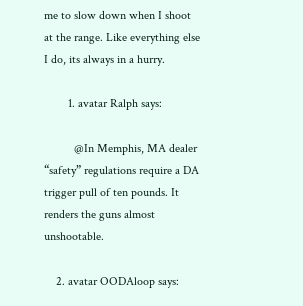me to slow down when I shoot at the range. Like everything else I do, its always in a hurry.

        1. avatar Ralph says:

          @In Memphis, MA dealer “safety” regulations require a DA trigger pull of ten pounds. It renders the guns almost unshootable.

    2. avatar OODAloop says: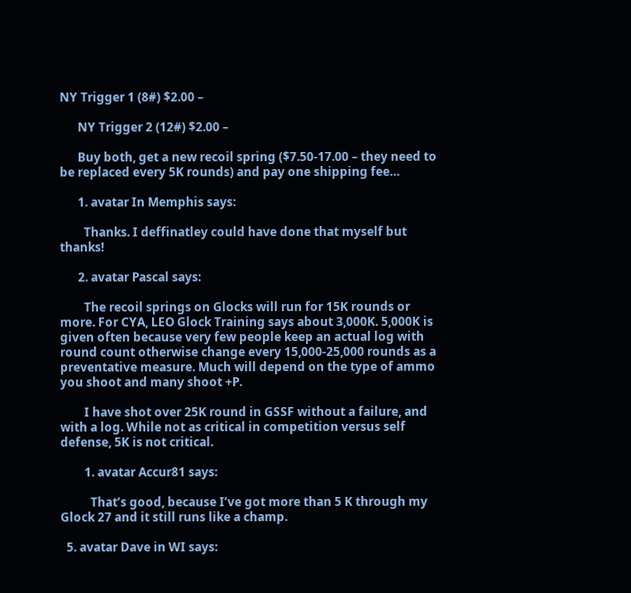NY Trigger 1 (8#) $2.00 –

      NY Trigger 2 (12#) $2.00 –

      Buy both, get a new recoil spring ($7.50-17.00 – they need to be replaced every 5K rounds) and pay one shipping fee…

      1. avatar In Memphis says:

        Thanks. I deffinatley could have done that myself but thanks!

      2. avatar Pascal says:

        The recoil springs on Glocks will run for 15K rounds or more. For CYA, LEO Glock Training says about 3,000K. 5,000K is given often because very few people keep an actual log with round count otherwise change every 15,000-25,000 rounds as a preventative measure. Much will depend on the type of ammo you shoot and many shoot +P.

        I have shot over 25K round in GSSF without a failure, and with a log. While not as critical in competition versus self defense, 5K is not critical.

        1. avatar Accur81 says:

          That’s good, because I’ve got more than 5 K through my Glock 27 and it still runs like a champ.

  5. avatar Dave in WI says: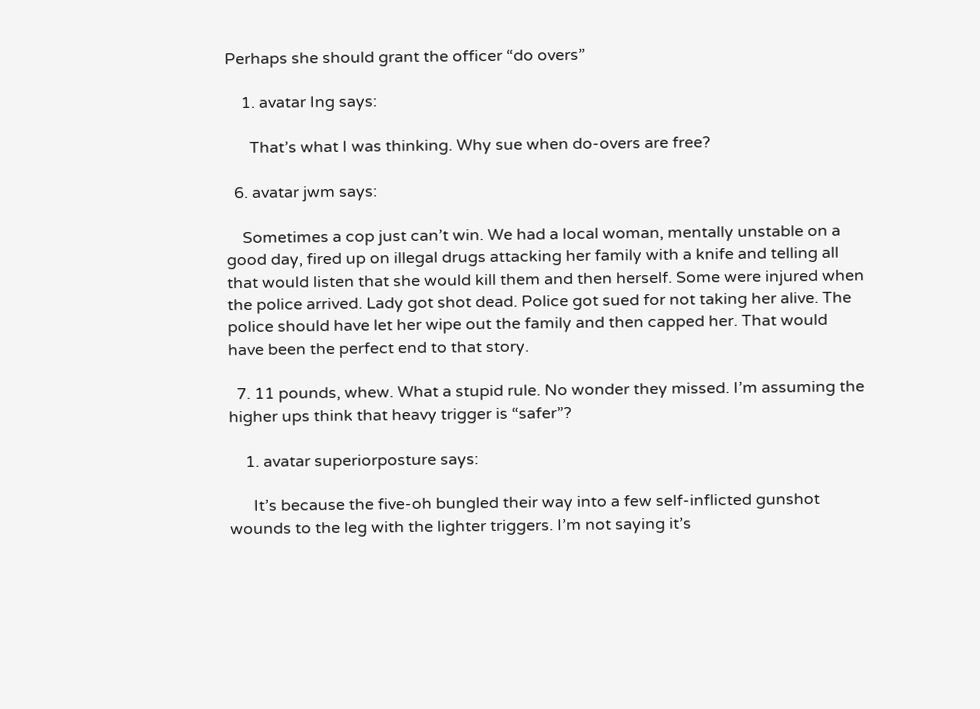Perhaps she should grant the officer “do overs”

    1. avatar Ing says:

      That’s what I was thinking. Why sue when do-overs are free?

  6. avatar jwm says:

    Sometimes a cop just can’t win. We had a local woman, mentally unstable on a good day, fired up on illegal drugs attacking her family with a knife and telling all that would listen that she would kill them and then herself. Some were injured when the police arrived. Lady got shot dead. Police got sued for not taking her alive. The police should have let her wipe out the family and then capped her. That would have been the perfect end to that story.

  7. 11 pounds, whew. What a stupid rule. No wonder they missed. I’m assuming the higher ups think that heavy trigger is “safer”?

    1. avatar superiorposture says:

      It’s because the five-oh bungled their way into a few self-inflicted gunshot wounds to the leg with the lighter triggers. I’m not saying it’s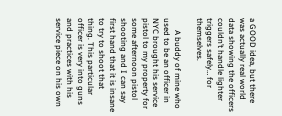a GOOD idea, but there was actually real world data showing the officers couldn’t handle lighter triggers safely… for themselves.

      A buddy of mine who used to be an officer in NYC brought his service pistol to my property for some afternoon pistol shooting and I can say first hand that it is insane to try to shoot that thing. This particular officer is very into guns and practices with his service piece on his own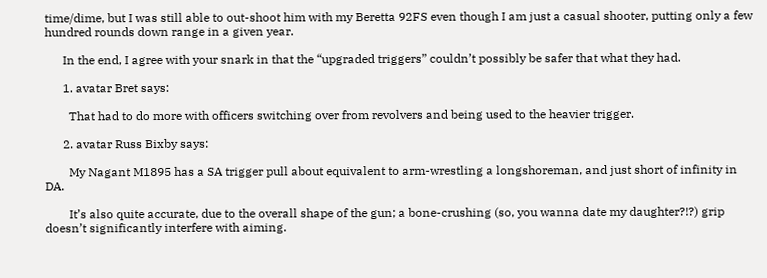time/dime, but I was still able to out-shoot him with my Beretta 92FS even though I am just a casual shooter, putting only a few hundred rounds down range in a given year.

      In the end, I agree with your snark in that the “upgraded triggers” couldn’t possibly be safer that what they had.

      1. avatar Bret says:

        That had to do more with officers switching over from revolvers and being used to the heavier trigger.

      2. avatar Russ Bixby says:

        My Nagant M1895 has a SA trigger pull about equivalent to arm-wrestling a longshoreman, and just short of infinity in DA.

        It’s also quite accurate, due to the overall shape of the gun; a bone-crushing (so, you wanna date my daughter?!?) grip doesn’t significantly interfere with aiming.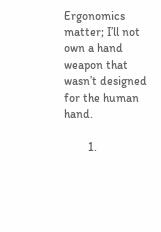Ergonomics matter; I’ll not own a hand weapon that wasn’t designed for the human hand.

        1.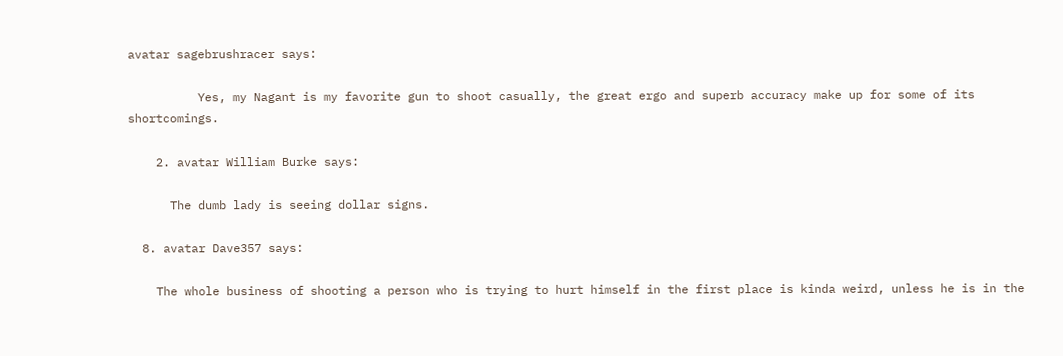avatar sagebrushracer says:

          Yes, my Nagant is my favorite gun to shoot casually, the great ergo and superb accuracy make up for some of its shortcomings.

    2. avatar William Burke says:

      The dumb lady is seeing dollar signs.

  8. avatar Dave357 says:

    The whole business of shooting a person who is trying to hurt himself in the first place is kinda weird, unless he is in the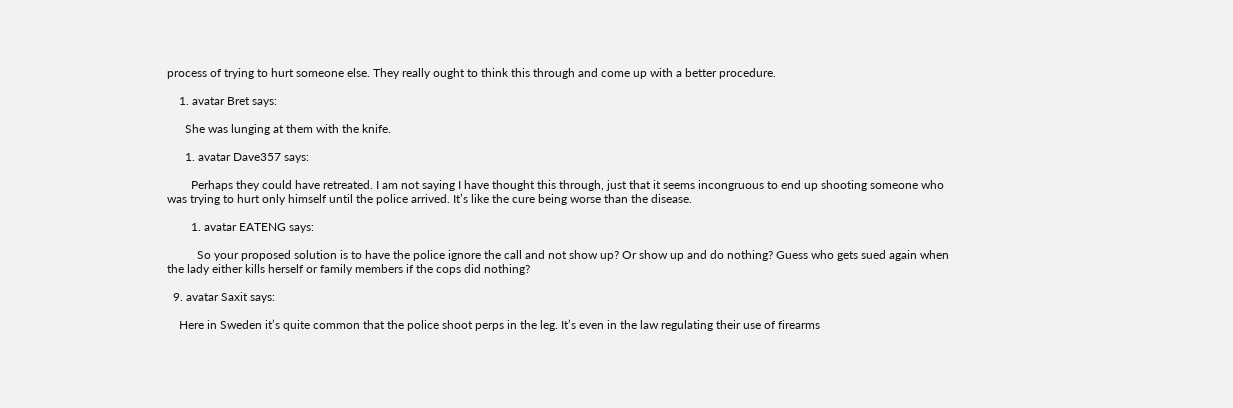process of trying to hurt someone else. They really ought to think this through and come up with a better procedure.

    1. avatar Bret says:

      She was lunging at them with the knife.

      1. avatar Dave357 says:

        Perhaps they could have retreated. I am not saying I have thought this through, just that it seems incongruous to end up shooting someone who was trying to hurt only himself until the police arrived. It’s like the cure being worse than the disease.

        1. avatar EATENG says:

          So your proposed solution is to have the police ignore the call and not show up? Or show up and do nothing? Guess who gets sued again when the lady either kills herself or family members if the cops did nothing?

  9. avatar Saxit says:

    Here in Sweden it’s quite common that the police shoot perps in the leg. It’s even in the law regulating their use of firearms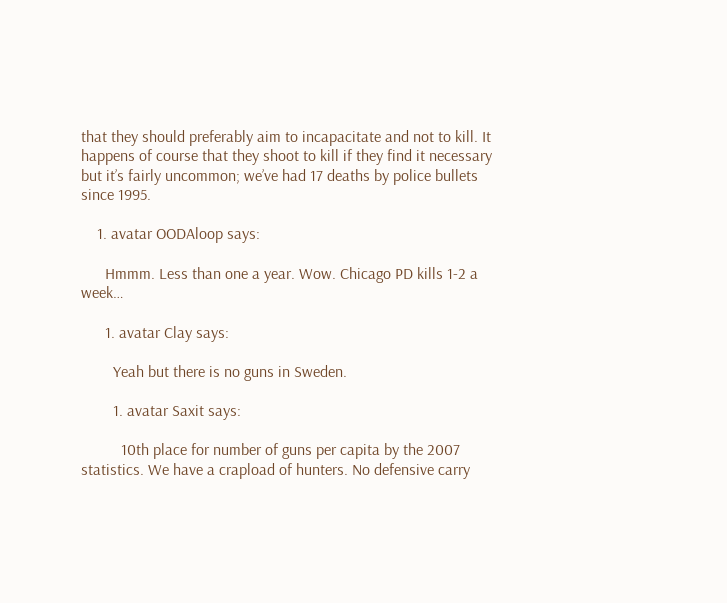that they should preferably aim to incapacitate and not to kill. It happens of course that they shoot to kill if they find it necessary but it’s fairly uncommon; we’ve had 17 deaths by police bullets since 1995.

    1. avatar OODAloop says:

      Hmmm. Less than one a year. Wow. Chicago PD kills 1-2 a week…

      1. avatar Clay says:

        Yeah but there is no guns in Sweden.

        1. avatar Saxit says:

          10th place for number of guns per capita by the 2007 statistics. We have a crapload of hunters. No defensive carry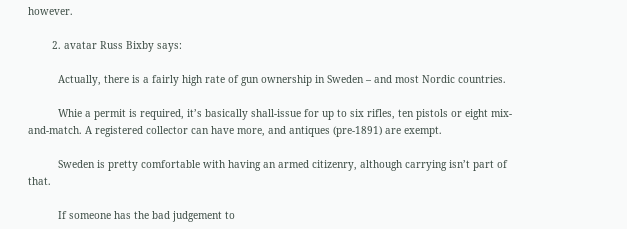however.

        2. avatar Russ Bixby says:

          Actually, there is a fairly high rate of gun ownership in Sweden – and most Nordic countries.

          Whie a permit is required, it’s basically shall-issue for up to six rifles, ten pistols or eight mix-and-match. A registered collector can have more, and antiques (pre-1891) are exempt.

          Sweden is pretty comfortable with having an armed citizenry, although carrying isn’t part of that.

          If someone has the bad judgement to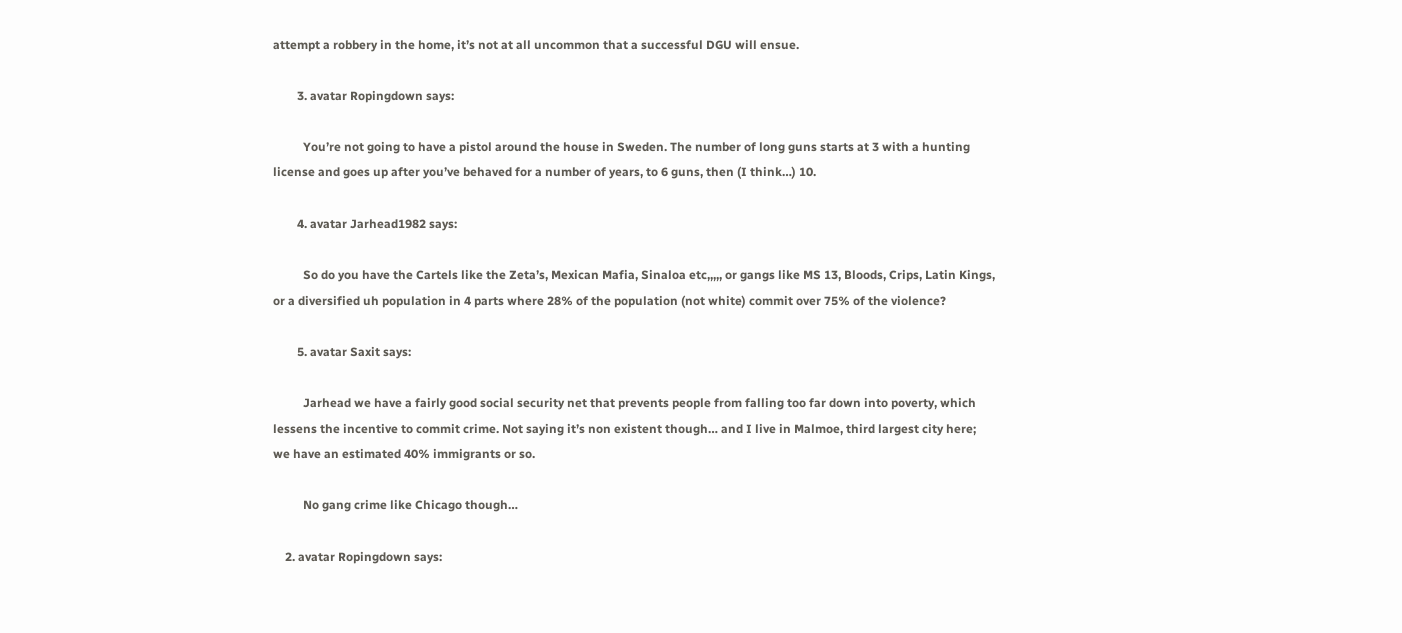attempt a robbery in the home, it’s not at all uncommon that a successful DGU will ensue.

        3. avatar Ropingdown says:

          You’re not going to have a pistol around the house in Sweden. The number of long guns starts at 3 with a hunting license and goes up after you’ve behaved for a number of years, to 6 guns, then (I think…) 10.

        4. avatar Jarhead1982 says:

          So do you have the Cartels like the Zeta’s, Mexican Mafia, Sinaloa etc,,,,, or gangs like MS 13, Bloods, Crips, Latin Kings, or a diversified uh population in 4 parts where 28% of the population (not white) commit over 75% of the violence?

        5. avatar Saxit says:

          Jarhead we have a fairly good social security net that prevents people from falling too far down into poverty, which lessens the incentive to commit crime. Not saying it’s non existent though… and I live in Malmoe, third largest city here; we have an estimated 40% immigrants or so.

          No gang crime like Chicago though…

    2. avatar Ropingdown says: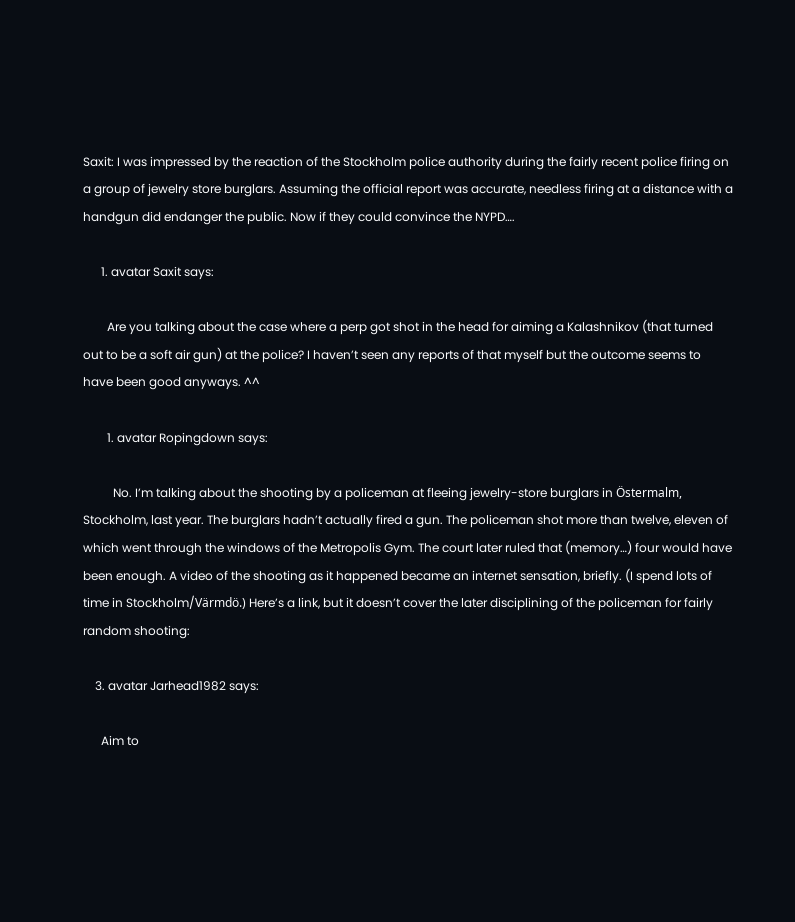Saxit: I was impressed by the reaction of the Stockholm police authority during the fairly recent police firing on a group of jewelry store burglars. Assuming the official report was accurate, needless firing at a distance with a handgun did endanger the public. Now if they could convince the NYPD….

      1. avatar Saxit says:

        Are you talking about the case where a perp got shot in the head for aiming a Kalashnikov (that turned out to be a soft air gun) at the police? I haven’t seen any reports of that myself but the outcome seems to have been good anyways. ^^

        1. avatar Ropingdown says:

          No. I’m talking about the shooting by a policeman at fleeing jewelry-store burglars in Östermalm, Stockholm, last year. The burglars hadn’t actually fired a gun. The policeman shot more than twelve, eleven of which went through the windows of the Metropolis Gym. The court later ruled that (memory…) four would have been enough. A video of the shooting as it happened became an internet sensation, briefly. (I spend lots of time in Stockholm/Värmdö.) Here’s a link, but it doesn’t cover the later disciplining of the policeman for fairly random shooting:

    3. avatar Jarhead1982 says:

      Aim to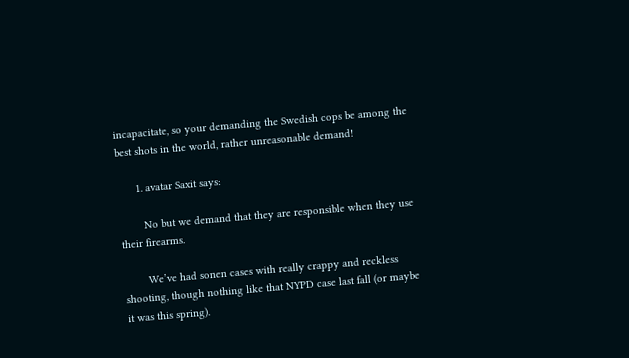incapacitate, so your demanding the Swedish cops be among the best shots in the world, rather unreasonable demand!

      1. avatar Saxit says:

        No but we demand that they are responsible when they use their firearms.

        We’ve had sonen cases with really crappy and reckless shooting, though nothing like that NYPD case last fall (or maybe it was this spring).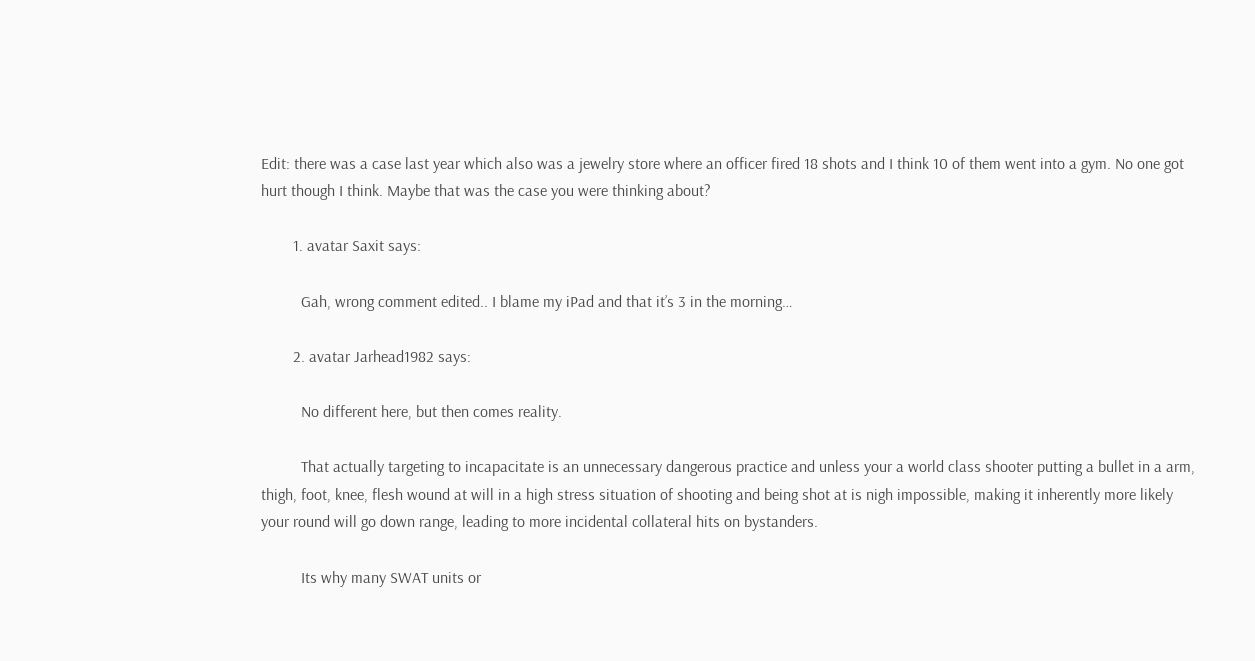Edit: there was a case last year which also was a jewelry store where an officer fired 18 shots and I think 10 of them went into a gym. No one got hurt though I think. Maybe that was the case you were thinking about?

        1. avatar Saxit says:

          Gah, wrong comment edited.. I blame my iPad and that it’s 3 in the morning…

        2. avatar Jarhead1982 says:

          No different here, but then comes reality.

          That actually targeting to incapacitate is an unnecessary dangerous practice and unless your a world class shooter putting a bullet in a arm, thigh, foot, knee, flesh wound at will in a high stress situation of shooting and being shot at is nigh impossible, making it inherently more likely your round will go down range, leading to more incidental collateral hits on bystanders.

          Its why many SWAT units or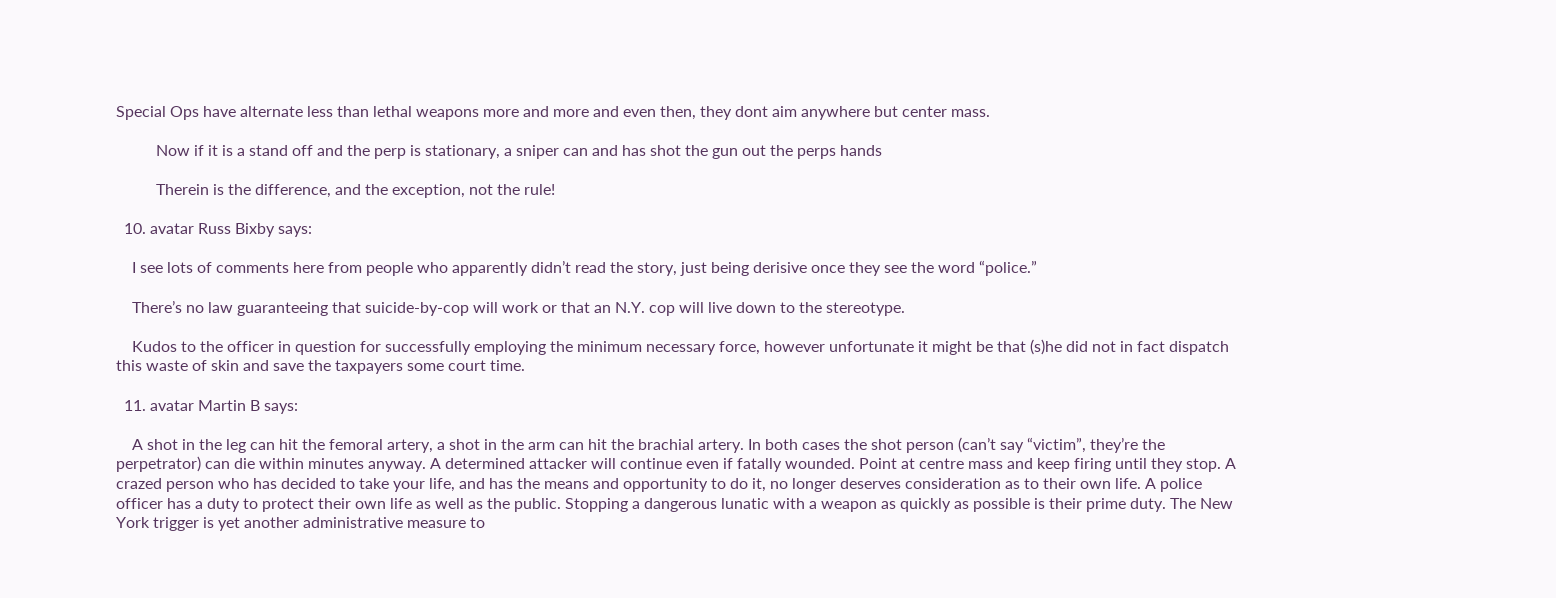Special Ops have alternate less than lethal weapons more and more and even then, they dont aim anywhere but center mass.

          Now if it is a stand off and the perp is stationary, a sniper can and has shot the gun out the perps hands

          Therein is the difference, and the exception, not the rule!

  10. avatar Russ Bixby says:

    I see lots of comments here from people who apparently didn’t read the story, just being derisive once they see the word “police.”

    There’s no law guaranteeing that suicide-by-cop will work or that an N.Y. cop will live down to the stereotype.

    Kudos to the officer in question for successfully employing the minimum necessary force, however unfortunate it might be that (s)he did not in fact dispatch this waste of skin and save the taxpayers some court time.

  11. avatar Martin B says:

    A shot in the leg can hit the femoral artery, a shot in the arm can hit the brachial artery. In both cases the shot person (can’t say “victim”, they’re the perpetrator) can die within minutes anyway. A determined attacker will continue even if fatally wounded. Point at centre mass and keep firing until they stop. A crazed person who has decided to take your life, and has the means and opportunity to do it, no longer deserves consideration as to their own life. A police officer has a duty to protect their own life as well as the public. Stopping a dangerous lunatic with a weapon as quickly as possible is their prime duty. The New York trigger is yet another administrative measure to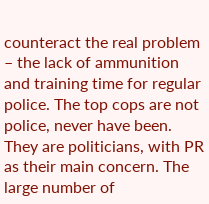counteract the real problem – the lack of ammunition and training time for regular police. The top cops are not police, never have been. They are politicians, with PR as their main concern. The large number of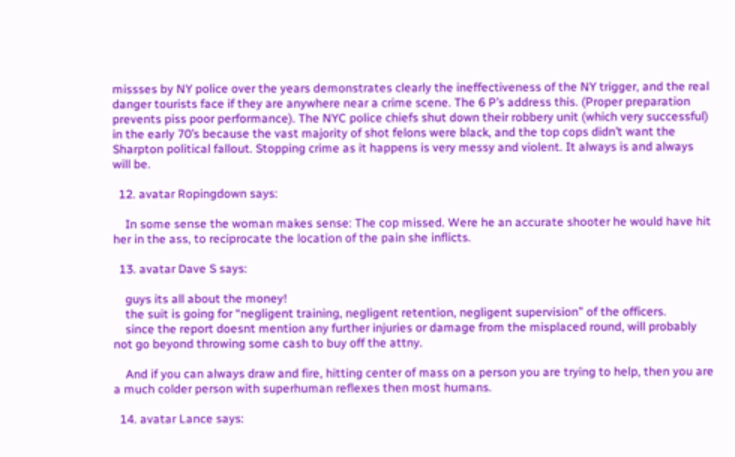missses by NY police over the years demonstrates clearly the ineffectiveness of the NY trigger, and the real danger tourists face if they are anywhere near a crime scene. The 6 P’s address this. (Proper preparation prevents piss poor performance). The NYC police chiefs shut down their robbery unit (which very successful) in the early 70’s because the vast majority of shot felons were black, and the top cops didn’t want the Sharpton political fallout. Stopping crime as it happens is very messy and violent. It always is and always will be.

  12. avatar Ropingdown says:

    In some sense the woman makes sense: The cop missed. Were he an accurate shooter he would have hit her in the ass, to reciprocate the location of the pain she inflicts.

  13. avatar Dave S says:

    guys its all about the money!
    the suit is going for “negligent training, negligent retention, negligent supervision” of the officers.
    since the report doesnt mention any further injuries or damage from the misplaced round, will probably not go beyond throwing some cash to buy off the attny.

    And if you can always draw and fire, hitting center of mass on a person you are trying to help, then you are a much colder person with superhuman reflexes then most humans.

  14. avatar Lance says: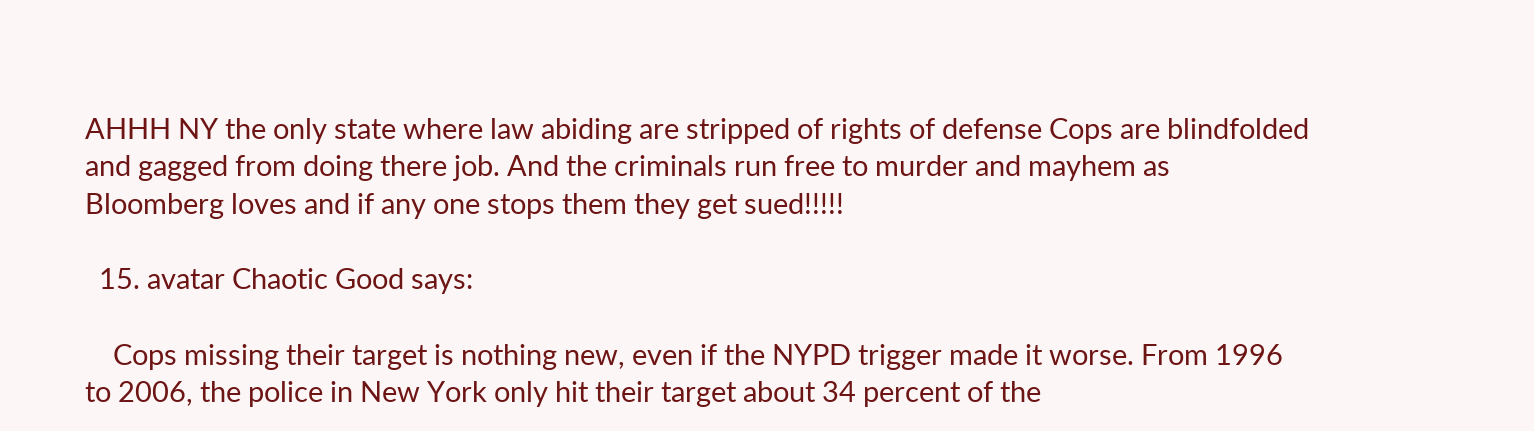AHHH NY the only state where law abiding are stripped of rights of defense Cops are blindfolded and gagged from doing there job. And the criminals run free to murder and mayhem as Bloomberg loves and if any one stops them they get sued!!!!!

  15. avatar Chaotic Good says:

    Cops missing their target is nothing new, even if the NYPD trigger made it worse. From 1996 to 2006, the police in New York only hit their target about 34 percent of the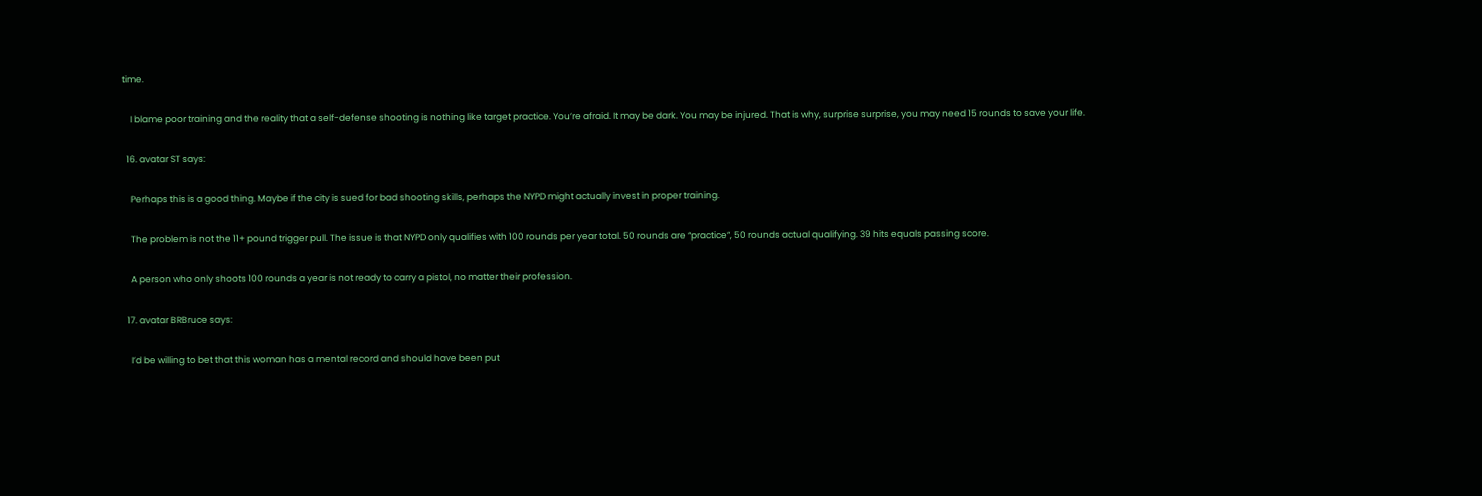time.

    I blame poor training and the reality that a self-defense shooting is nothing like target practice. You’re afraid. It may be dark. You may be injured. That is why, surprise surprise, you may need 15 rounds to save your life.

  16. avatar ST says:

    Perhaps this is a good thing. Maybe if the city is sued for bad shooting skills, perhaps the NYPD might actually invest in proper training.

    The problem is not the 11+ pound trigger pull. The issue is that NYPD only qualifies with 100 rounds per year total. 50 rounds are “practice”, 50 rounds actual qualifying. 39 hits equals passing score.

    A person who only shoots 100 rounds a year is not ready to carry a pistol, no matter their profession.

  17. avatar BRBruce says:

    I’d be willing to bet that this woman has a mental record and should have been put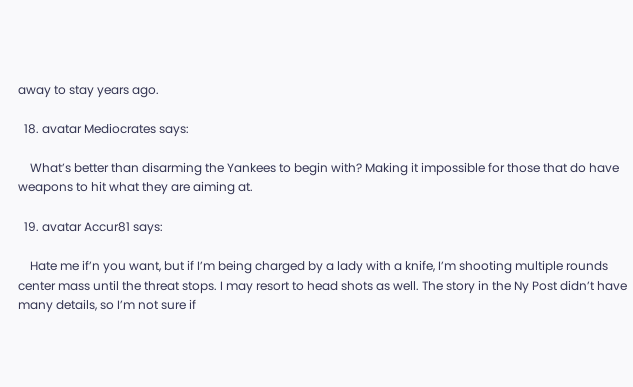away to stay years ago.

  18. avatar Mediocrates says:

    What’s better than disarming the Yankees to begin with? Making it impossible for those that do have weapons to hit what they are aiming at.

  19. avatar Accur81 says:

    Hate me if’n you want, but if I’m being charged by a lady with a knife, I’m shooting multiple rounds center mass until the threat stops. I may resort to head shots as well. The story in the Ny Post didn’t have many details, so I’m not sure if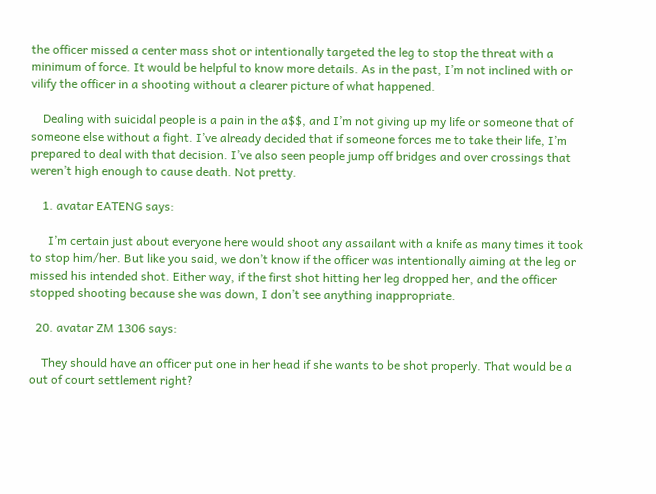the officer missed a center mass shot or intentionally targeted the leg to stop the threat with a minimum of force. It would be helpful to know more details. As in the past, I’m not inclined with or vilify the officer in a shooting without a clearer picture of what happened.

    Dealing with suicidal people is a pain in the a$$, and I’m not giving up my life or someone that of someone else without a fight. I’ve already decided that if someone forces me to take their life, I’m prepared to deal with that decision. I’ve also seen people jump off bridges and over crossings that weren’t high enough to cause death. Not pretty.

    1. avatar EATENG says:

      I’m certain just about everyone here would shoot any assailant with a knife as many times it took to stop him/her. But like you said, we don’t know if the officer was intentionally aiming at the leg or missed his intended shot. Either way, if the first shot hitting her leg dropped her, and the officer stopped shooting because she was down, I don’t see anything inappropriate.

  20. avatar ZM 1306 says:

    They should have an officer put one in her head if she wants to be shot properly. That would be a out of court settlement right?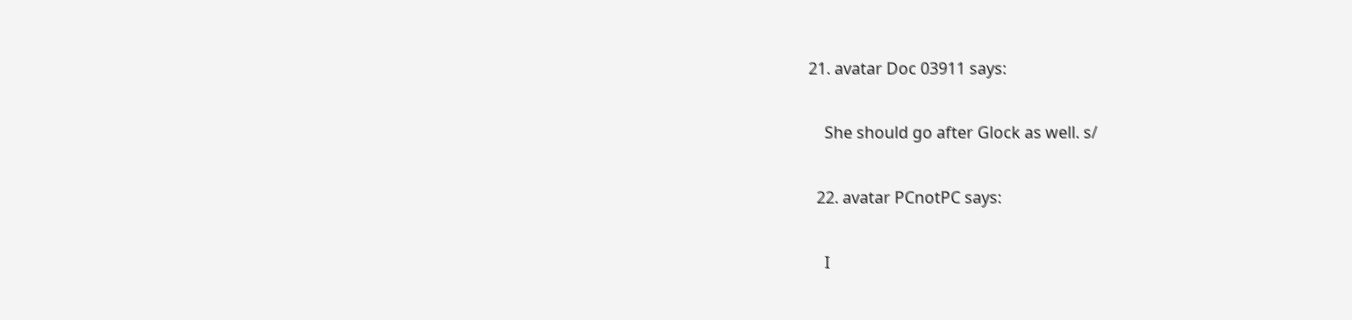21. avatar Doc 03911 says:

    She should go after Glock as well. s/

  22. avatar PCnotPC says:

    I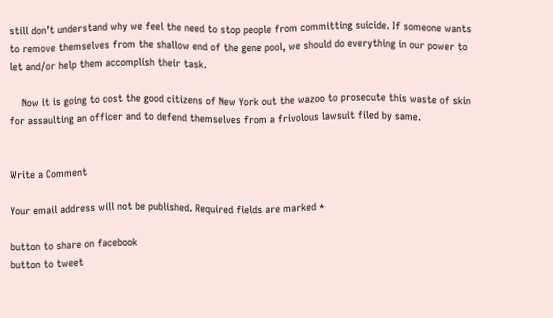still don’t understand why we feel the need to stop people from committing suicide. If someone wants to remove themselves from the shallow end of the gene pool, we should do everything in our power to let and/or help them accomplish their task.

    Now it is going to cost the good citizens of New York out the wazoo to prosecute this waste of skin for assaulting an officer and to defend themselves from a frivolous lawsuit filed by same.


Write a Comment

Your email address will not be published. Required fields are marked *

button to share on facebook
button to tweet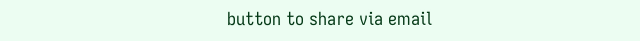button to share via email